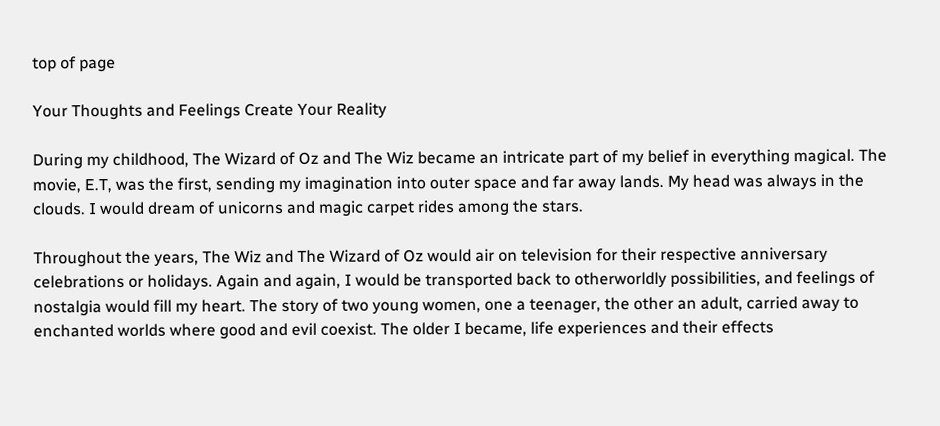top of page

Your Thoughts and Feelings Create Your Reality

During my childhood, The Wizard of Oz and The Wiz became an intricate part of my belief in everything magical. The movie, E.T, was the first, sending my imagination into outer space and far away lands. My head was always in the clouds. I would dream of unicorns and magic carpet rides among the stars.

Throughout the years, The Wiz and The Wizard of Oz would air on television for their respective anniversary celebrations or holidays. Again and again, I would be transported back to otherworldly possibilities, and feelings of nostalgia would fill my heart. The story of two young women, one a teenager, the other an adult, carried away to enchanted worlds where good and evil coexist. The older I became, life experiences and their effects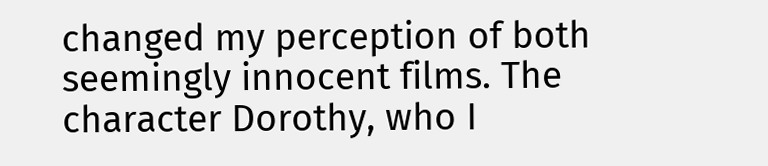changed my perception of both seemingly innocent films. The character Dorothy, who I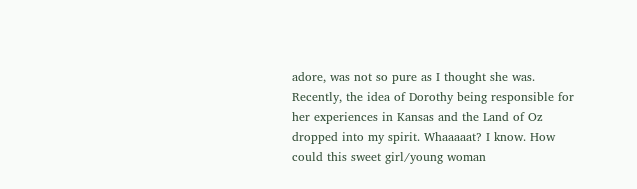adore, was not so pure as I thought she was. Recently, the idea of Dorothy being responsible for her experiences in Kansas and the Land of Oz dropped into my spirit. Whaaaaat? I know. How could this sweet girl/young woman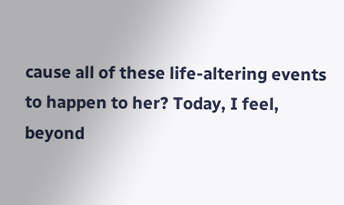cause all of these life-altering events to happen to her? Today, I feel, beyond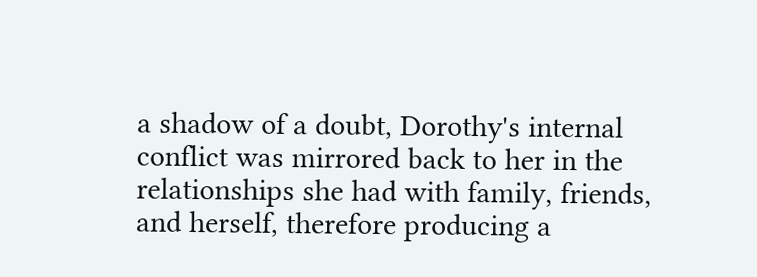a shadow of a doubt, Dorothy's internal conflict was mirrored back to her in the relationships she had with family, friends, and herself, therefore producing a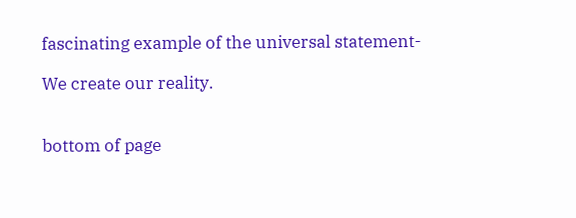fascinating example of the universal statement-

We create our reality.


bottom of page